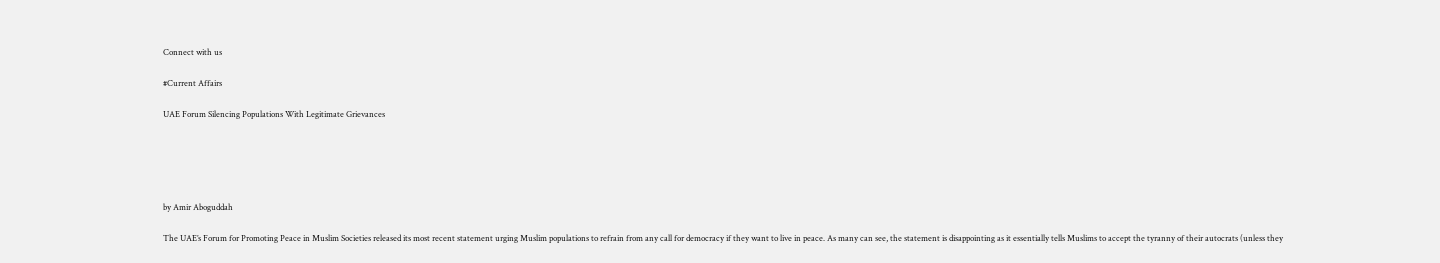Connect with us

#Current Affairs

UAE Forum Silencing Populations With Legitimate Grievances





by Amir Aboguddah

The UAE’s Forum for Promoting Peace in Muslim Societies released its most recent statement urging Muslim populations to refrain from any call for democracy if they want to live in peace. As many can see, the statement is disappointing as it essentially tells Muslims to accept the tyranny of their autocrats (unless they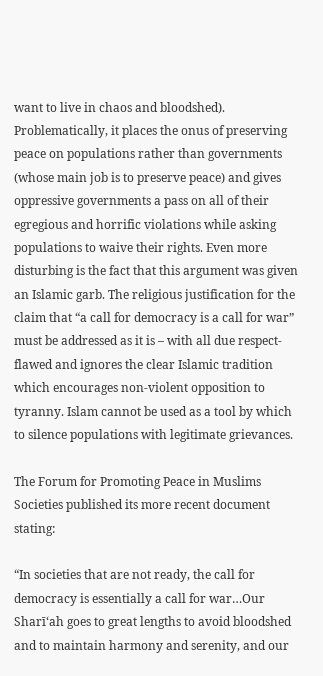want to live in chaos and bloodshed). Problematically, it places the onus of preserving peace on populations rather than governments (whose main job is to preserve peace) and gives oppressive governments a pass on all of their egregious and horrific violations while asking populations to waive their rights. Even more disturbing is the fact that this argument was given an Islamic garb. The religious justification for the claim that “a call for democracy is a call for war” must be addressed as it is – with all due respect- flawed and ignores the clear Islamic tradition which encourages non-violent opposition to tyranny. Islam cannot be used as a tool by which to silence populations with legitimate grievances.

The Forum for Promoting Peace in Muslims Societies published its more recent document stating:

“In societies that are not ready, the call for democracy is essentially a call for war…Our Sharī‘ah goes to great lengths to avoid bloodshed and to maintain harmony and serenity, and our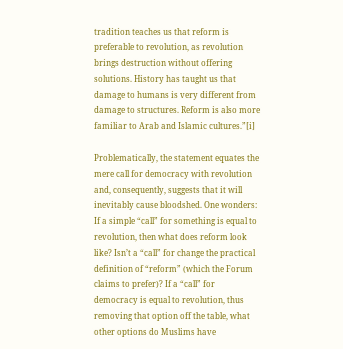tradition teaches us that reform is preferable to revolution, as revolution brings destruction without offering solutions. History has taught us that damage to humans is very different from damage to structures. Reform is also more familiar to Arab and Islamic cultures.”[i]

Problematically, the statement equates the mere call for democracy with revolution and, consequently, suggests that it will inevitably cause bloodshed. One wonders: If a simple “call” for something is equal to revolution, then what does reform look like? Isn’t a “call” for change the practical definition of “reform” (which the Forum claims to prefer)? If a “call” for democracy is equal to revolution, thus removing that option off the table, what other options do Muslims have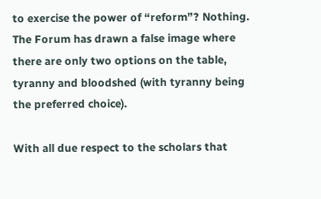to exercise the power of “reform”? Nothing. The Forum has drawn a false image where there are only two options on the table, tyranny and bloodshed (with tyranny being the preferred choice).

With all due respect to the scholars that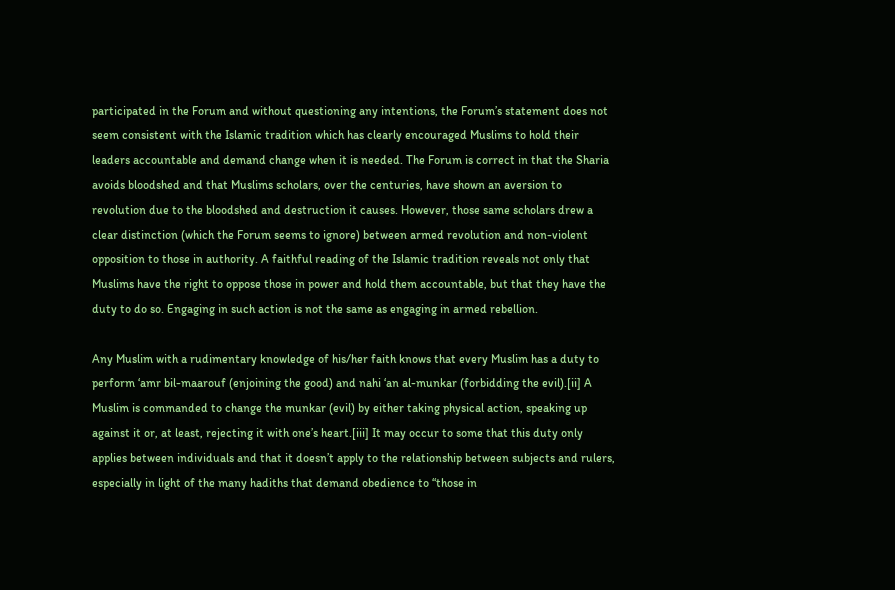participated in the Forum and without questioning any intentions, the Forum’s statement does not seem consistent with the Islamic tradition which has clearly encouraged Muslims to hold their leaders accountable and demand change when it is needed. The Forum is correct in that the Sharia avoids bloodshed and that Muslims scholars, over the centuries, have shown an aversion to revolution due to the bloodshed and destruction it causes. However, those same scholars drew a clear distinction (which the Forum seems to ignore) between armed revolution and non-violent opposition to those in authority. A faithful reading of the Islamic tradition reveals not only that Muslims have the right to oppose those in power and hold them accountable, but that they have the duty to do so. Engaging in such action is not the same as engaging in armed rebellion.

Any Muslim with a rudimentary knowledge of his/her faith knows that every Muslim has a duty to perform ‘amr bil-maarouf (enjoining the good) and nahi ‘an al-munkar (forbidding the evil).[ii] A Muslim is commanded to change the munkar (evil) by either taking physical action, speaking up against it or, at least, rejecting it with one’s heart.[iii] It may occur to some that this duty only applies between individuals and that it doesn’t apply to the relationship between subjects and rulers, especially in light of the many hadiths that demand obedience to “those in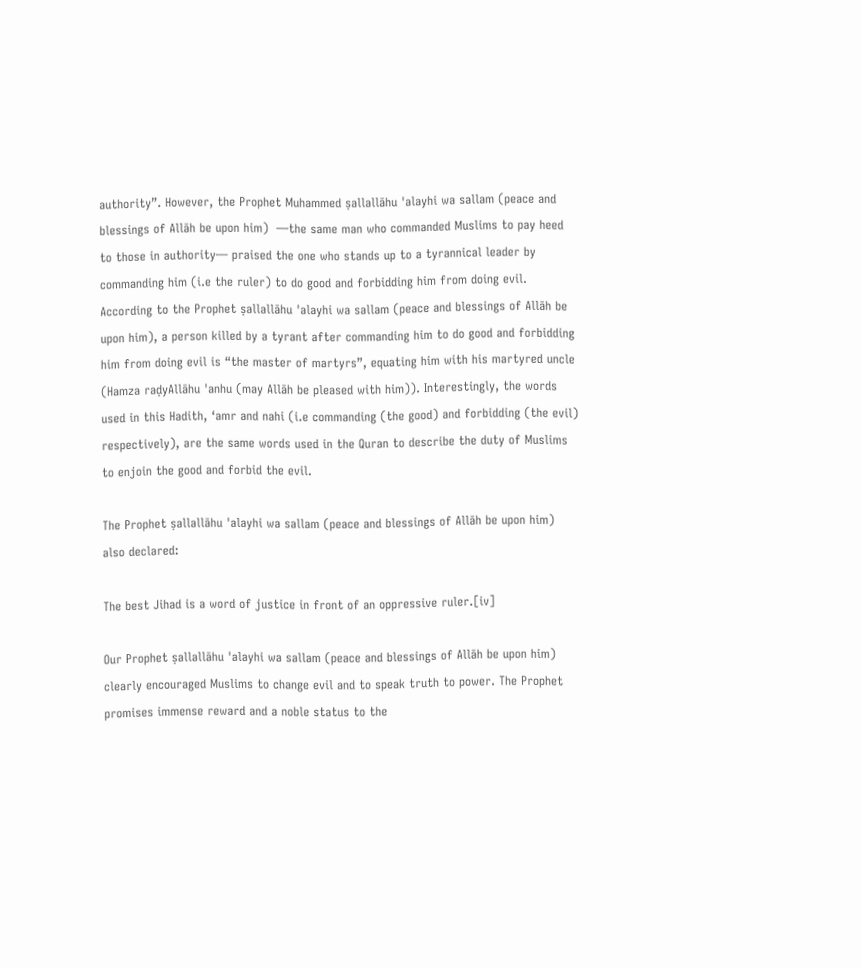authority”. However, the Prophet Muhammed ṣallallāhu 'alayhi wa sallam (peace and blessings of Allāh be upon him)  —the same man who commanded Muslims to pay heed to those in authority— praised the one who stands up to a tyrannical leader by commanding him (i.e the ruler) to do good and forbidding him from doing evil. According to the Prophet ṣallallāhu 'alayhi wa sallam (peace and blessings of Allāh be upon him), a person killed by a tyrant after commanding him to do good and forbidding him from doing evil is “the master of martyrs”, equating him with his martyred uncle (Hamza raḍyAllāhu 'anhu (may Allāh be pleased with him)). Interestingly, the words used in this Hadith, ‘amr and nahi (i.e commanding (the good) and forbidding (the evil) respectively), are the same words used in the Quran to describe the duty of Muslims to enjoin the good and forbid the evil.

The Prophet ṣallallāhu 'alayhi wa sallam (peace and blessings of Allāh be upon him) also declared:

The best Jihad is a word of justice in front of an oppressive ruler.[iv]

Our Prophet ṣallallāhu 'alayhi wa sallam (peace and blessings of Allāh be upon him) clearly encouraged Muslims to change evil and to speak truth to power. The Prophet promises immense reward and a noble status to the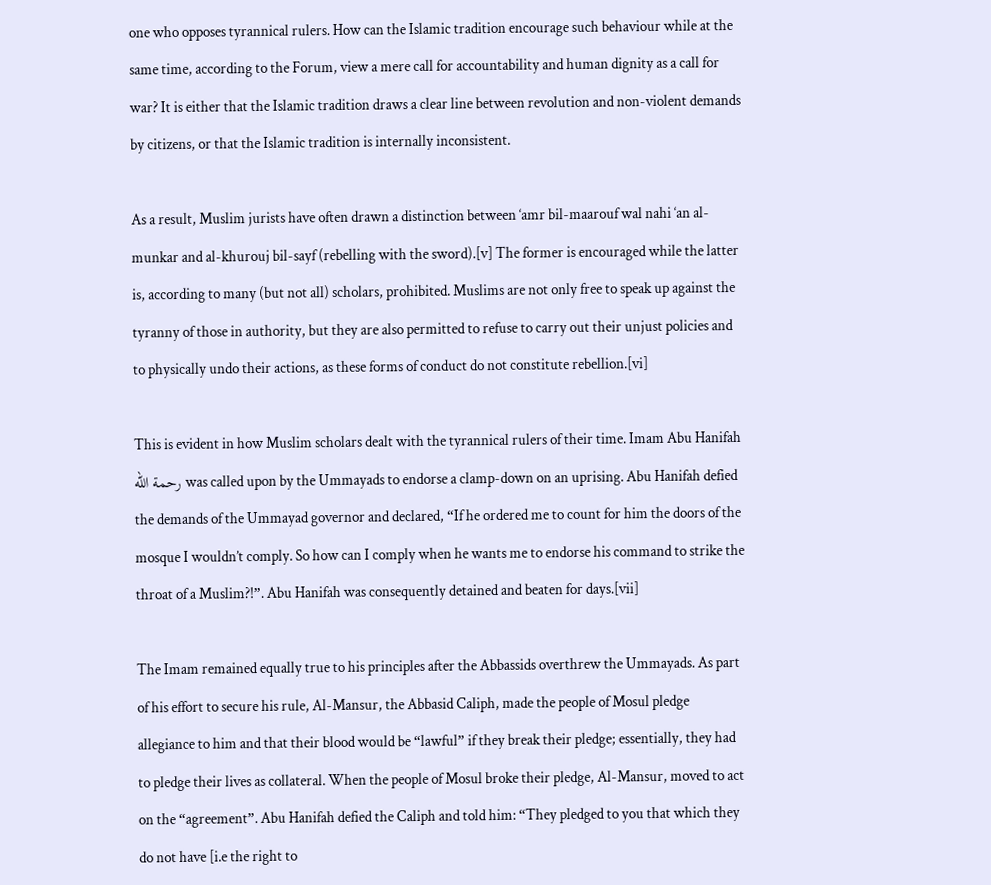one who opposes tyrannical rulers. How can the Islamic tradition encourage such behaviour while at the same time, according to the Forum, view a mere call for accountability and human dignity as a call for war? It is either that the Islamic tradition draws a clear line between revolution and non-violent demands by citizens, or that the Islamic tradition is internally inconsistent.

As a result, Muslim jurists have often drawn a distinction between ‘amr bil-maarouf wal nahi ‘an al-munkar and al-khurouj bil-sayf (rebelling with the sword).[v] The former is encouraged while the latter is, according to many (but not all) scholars, prohibited. Muslims are not only free to speak up against the tyranny of those in authority, but they are also permitted to refuse to carry out their unjust policies and to physically undo their actions, as these forms of conduct do not constitute rebellion.[vi]

This is evident in how Muslim scholars dealt with the tyrannical rulers of their time. Imam Abu Hanifah رحمة الله was called upon by the Ummayads to endorse a clamp-down on an uprising. Abu Hanifah defied the demands of the Ummayad governor and declared, “If he ordered me to count for him the doors of the mosque I wouldn’t comply. So how can I comply when he wants me to endorse his command to strike the throat of a Muslim?!”. Abu Hanifah was consequently detained and beaten for days.[vii]

The Imam remained equally true to his principles after the Abbassids overthrew the Ummayads. As part of his effort to secure his rule, Al-Mansur, the Abbasid Caliph, made the people of Mosul pledge allegiance to him and that their blood would be “lawful” if they break their pledge; essentially, they had to pledge their lives as collateral. When the people of Mosul broke their pledge, Al-Mansur, moved to act on the “agreement”. Abu Hanifah defied the Caliph and told him: “They pledged to you that which they do not have [i.e the right to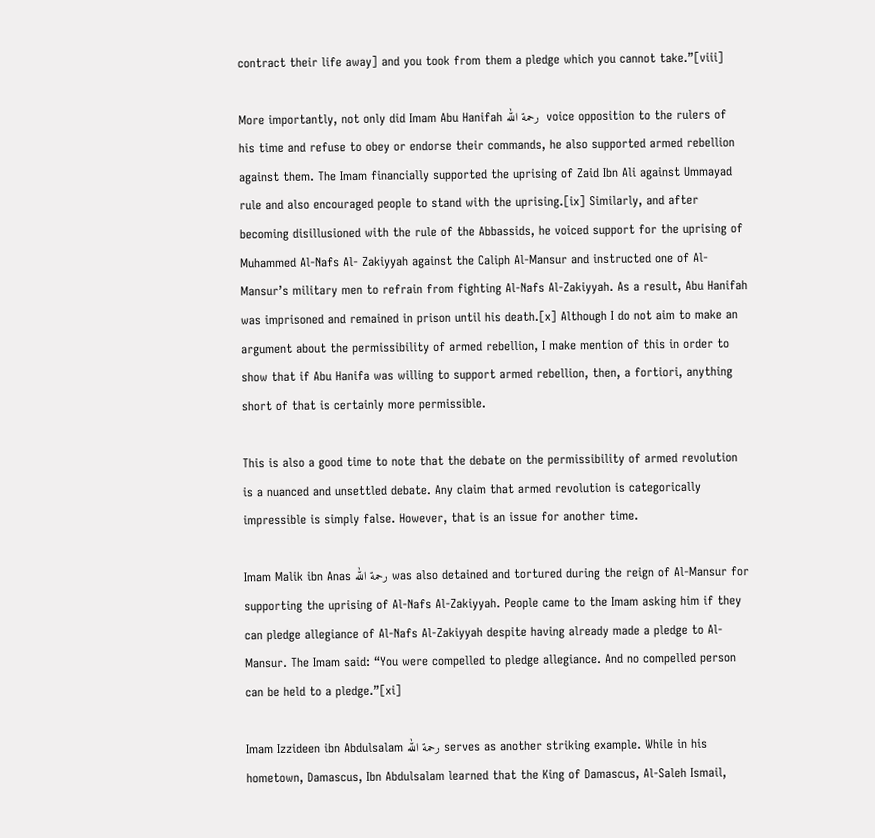contract their life away] and you took from them a pledge which you cannot take.”[viii]

More importantly, not only did Imam Abu Hanifah رحمة الله  voice opposition to the rulers of his time and refuse to obey or endorse their commands, he also supported armed rebellion against them. The Imam financially supported the uprising of Zaid Ibn Ali against Ummayad rule and also encouraged people to stand with the uprising.[ix] Similarly, and after becoming disillusioned with the rule of the Abbassids, he voiced support for the uprising of Muhammed Al-Nafs Al- Zakiyyah against the Caliph Al-Mansur and instructed one of Al-Mansur’s military men to refrain from fighting Al-Nafs Al-Zakiyyah. As a result, Abu Hanifah was imprisoned and remained in prison until his death.[x] Although I do not aim to make an argument about the permissibility of armed rebellion, I make mention of this in order to show that if Abu Hanifa was willing to support armed rebellion, then, a fortiori, anything short of that is certainly more permissible.

This is also a good time to note that the debate on the permissibility of armed revolution is a nuanced and unsettled debate. Any claim that armed revolution is categorically impressible is simply false. However, that is an issue for another time.

Imam Malik ibn Anas رحمة الله was also detained and tortured during the reign of Al-Mansur for supporting the uprising of Al-Nafs Al-Zakiyyah. People came to the Imam asking him if they can pledge allegiance of Al-Nafs Al-Zakiyyah despite having already made a pledge to Al- Mansur. The Imam said: “You were compelled to pledge allegiance. And no compelled person can be held to a pledge.”[xi]

Imam Izzideen ibn Abdulsalam رحمة الله serves as another striking example. While in his hometown, Damascus, Ibn Abdulsalam learned that the King of Damascus, Al-Saleh Ismail,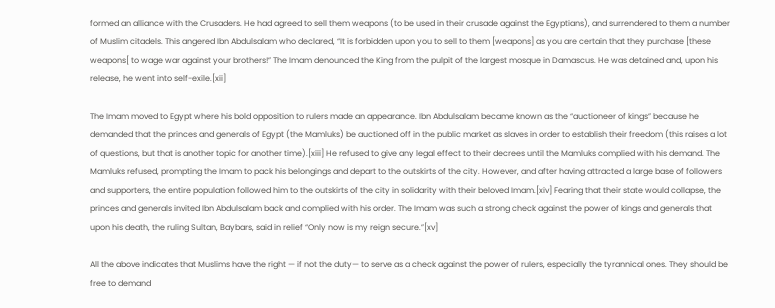formed an alliance with the Crusaders. He had agreed to sell them weapons (to be used in their crusade against the Egyptians), and surrendered to them a number of Muslim citadels. This angered Ibn Abdulsalam who declared, “It is forbidden upon you to sell to them [weapons] as you are certain that they purchase [these weapons[ to wage war against your brothers!” The Imam denounced the King from the pulpit of the largest mosque in Damascus. He was detained and, upon his release, he went into self-exile.[xii]

The Imam moved to Egypt where his bold opposition to rulers made an appearance. Ibn Abdulsalam became known as the “auctioneer of kings” because he demanded that the princes and generals of Egypt (the Mamluks) be auctioned off in the public market as slaves in order to establish their freedom (this raises a lot of questions, but that is another topic for another time).[xiii] He refused to give any legal effect to their decrees until the Mamluks complied with his demand. The Mamluks refused, prompting the Imam to pack his belongings and depart to the outskirts of the city. However, and after having attracted a large base of followers and supporters, the entire population followed him to the outskirts of the city in solidarity with their beloved Imam.[xiv] Fearing that their state would collapse, the princes and generals invited Ibn Abdulsalam back and complied with his order. The Imam was such a strong check against the power of kings and generals that upon his death, the ruling Sultan, Baybars, said in relief “Only now is my reign secure.”[xv]

All the above indicates that Muslims have the right — if not the duty— to serve as a check against the power of rulers, especially the tyrannical ones. They should be free to demand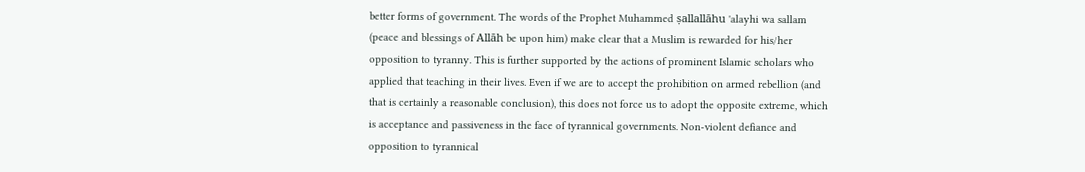better forms of government. The words of the Prophet Muhammed ṣallallāhu 'alayhi wa sallam (peace and blessings of Allāh be upon him) make clear that a Muslim is rewarded for his/her opposition to tyranny. This is further supported by the actions of prominent Islamic scholars who applied that teaching in their lives. Even if we are to accept the prohibition on armed rebellion (and that is certainly a reasonable conclusion), this does not force us to adopt the opposite extreme, which is acceptance and passiveness in the face of tyrannical governments. Non-violent defiance and opposition to tyrannical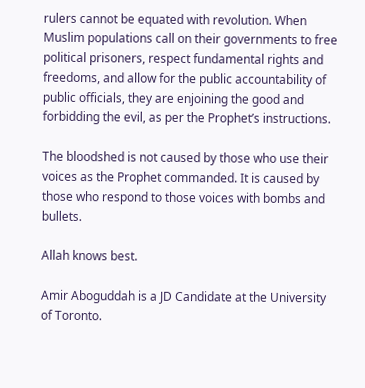rulers cannot be equated with revolution. When Muslim populations call on their governments to free political prisoners, respect fundamental rights and freedoms, and allow for the public accountability of public officials, they are enjoining the good and forbidding the evil, as per the Prophet’s instructions.

The bloodshed is not caused by those who use their voices as the Prophet commanded. It is caused by those who respond to those voices with bombs and bullets.

Allah knows best.

Amir Aboguddah is a JD Candidate at the University of Toronto.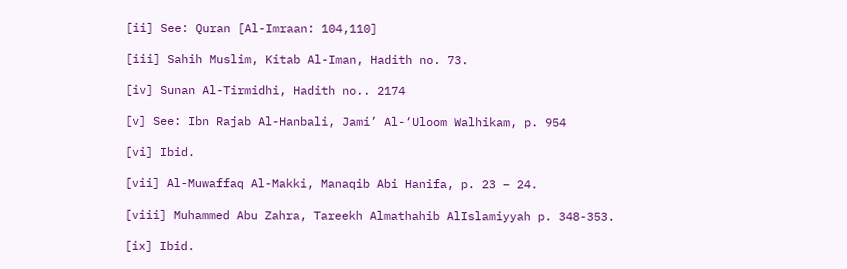[ii] See: Quran [Al-Imraan: 104,110]

[iii] Sahih Muslim, Kitab Al-Iman, Hadith no. 73.

[iv] Sunan Al-Tirmidhi, Hadith no.. 2174

[v] See: Ibn Rajab Al-Hanbali, Jami’ Al-‘Uloom Walhikam, p. 954

[vi] Ibid.

[vii] Al-Muwaffaq Al-Makki, Manaqib Abi Hanifa, p. 23 – 24.

[viii] Muhammed Abu Zahra, Tareekh Almathahib AlIslamiyyah p. 348-353.

[ix] Ibid.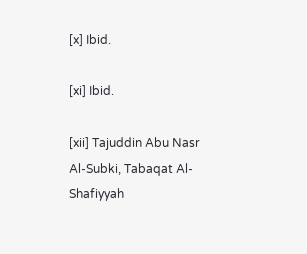[x] Ibid.

[xi] Ibid.

[xii] Tajuddin Abu Nasr Al-Subki, Tabaqat Al-Shafiyyah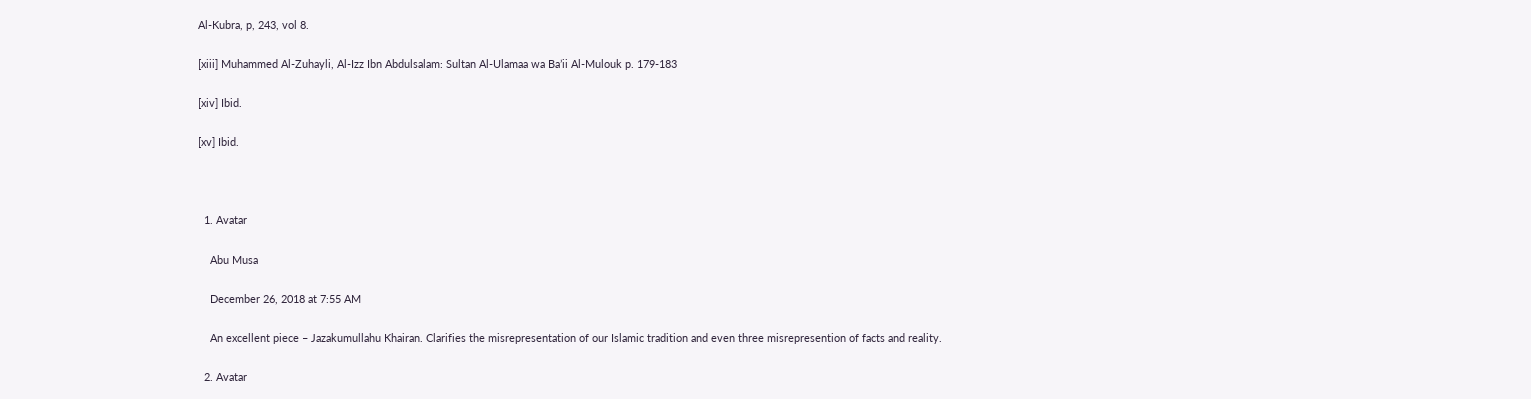Al-Kubra, p, 243, vol 8.

[xiii] Muhammed Al-Zuhayli, Al-Izz Ibn Abdulsalam: Sultan Al-Ulamaa wa Ba’ii Al-Mulouk p. 179-183

[xiv] Ibid.

[xv] Ibid.



  1. Avatar

    Abu Musa

    December 26, 2018 at 7:55 AM

    An excellent piece – Jazakumullahu Khairan. Clarifies the misrepresentation of our Islamic tradition and even three misrepresention of facts and reality.

  2. Avatar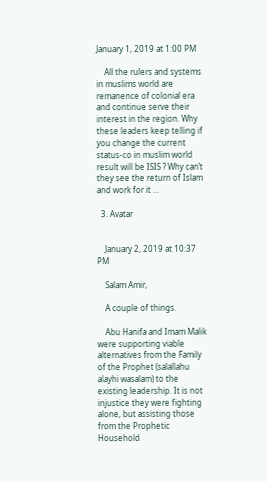January 1, 2019 at 1:00 PM

    All the rulers and systems in muslims world are remanence of colonial era and continue serve their interest in the region. Why these leaders keep telling if you change the current status-co in muslim world result will be ISIS ? Why can’t they see the return of Islam and work for it …

  3. Avatar


    January 2, 2019 at 10:37 PM

    Salam Amir,

    A couple of things.

    Abu Hanifa and Imam Malik were supporting viable alternatives from the Family of the Prophet (salallahu alayhi wasalam) to the existing leadership. It is not injustice they were fighting alone, but assisting those from the Prophetic Household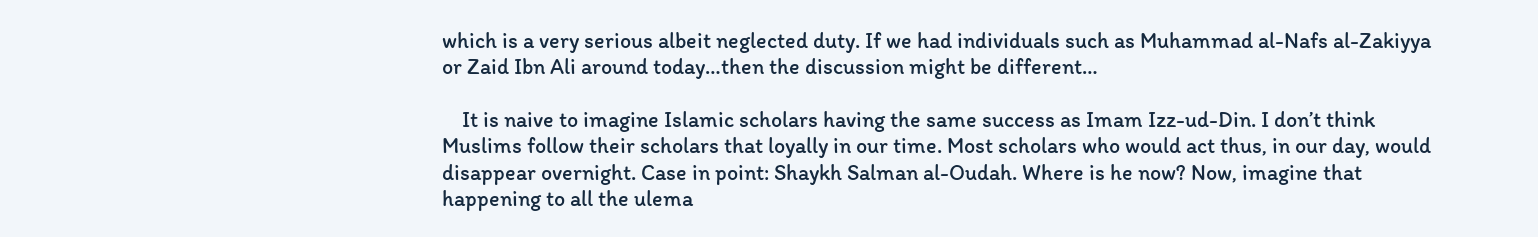which is a very serious albeit neglected duty. If we had individuals such as Muhammad al-Nafs al-Zakiyya or Zaid Ibn Ali around today…then the discussion might be different…

    It is naive to imagine Islamic scholars having the same success as Imam Izz-ud-Din. I don’t think Muslims follow their scholars that loyally in our time. Most scholars who would act thus, in our day, would disappear overnight. Case in point: Shaykh Salman al-Oudah. Where is he now? Now, imagine that happening to all the ulema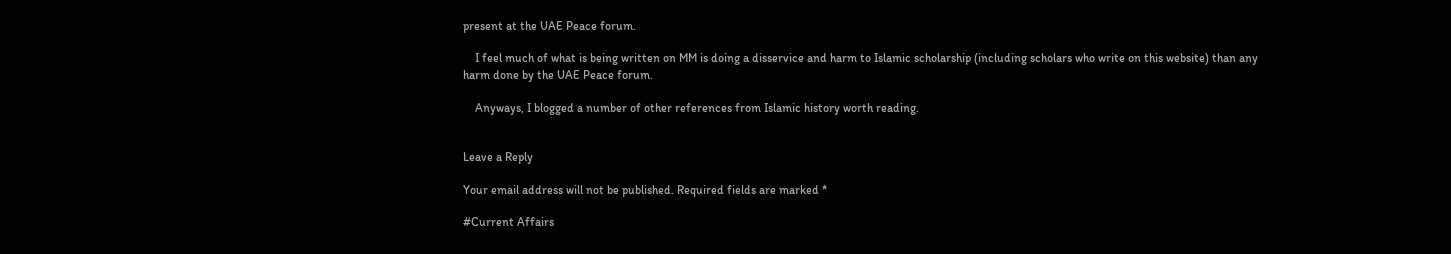present at the UAE Peace forum.

    I feel much of what is being written on MM is doing a disservice and harm to Islamic scholarship (including scholars who write on this website) than any harm done by the UAE Peace forum.

    Anyways, I blogged a number of other references from Islamic history worth reading.


Leave a Reply

Your email address will not be published. Required fields are marked *

#Current Affairs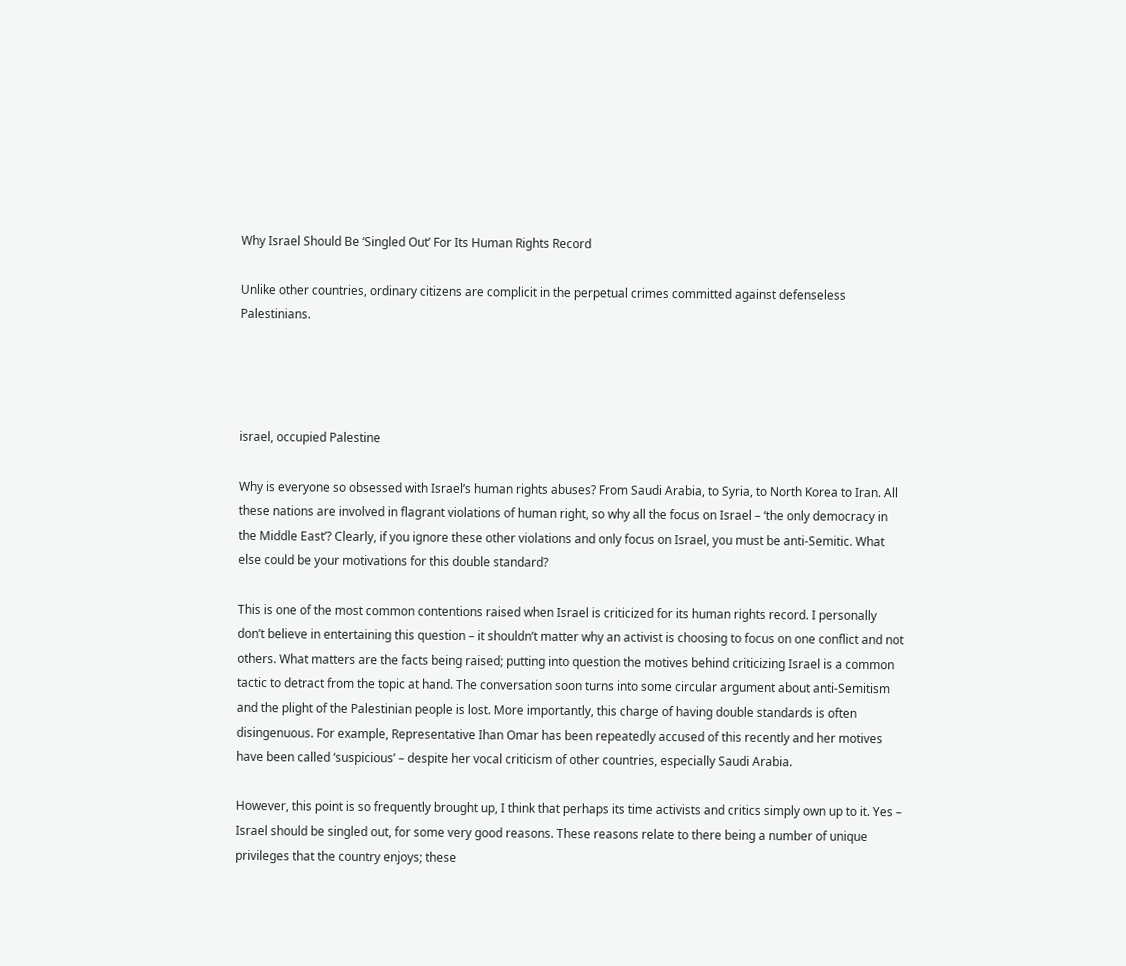Why Israel Should Be ‘Singled Out’ For Its Human Rights Record

Unlike other countries, ordinary citizens are complicit in the perpetual crimes committed against defenseless Palestinians.




israel, occupied Palestine

Why is everyone so obsessed with Israel’s human rights abuses? From Saudi Arabia, to Syria, to North Korea to Iran. All these nations are involved in flagrant violations of human right, so why all the focus on Israel – ‘the only democracy in the Middle East’? Clearly, if you ignore these other violations and only focus on Israel, you must be anti-Semitic. What else could be your motivations for this double standard?

This is one of the most common contentions raised when Israel is criticized for its human rights record. I personally don’t believe in entertaining this question – it shouldn’t matter why an activist is choosing to focus on one conflict and not others. What matters are the facts being raised; putting into question the motives behind criticizing Israel is a common tactic to detract from the topic at hand. The conversation soon turns into some circular argument about anti-Semitism and the plight of the Palestinian people is lost. More importantly, this charge of having double standards is often disingenuous. For example, Representative Ihan Omar has been repeatedly accused of this recently and her motives have been called ‘suspicious’ – despite her vocal criticism of other countries, especially Saudi Arabia.

However, this point is so frequently brought up, I think that perhaps its time activists and critics simply own up to it. Yes – Israel should be singled out, for some very good reasons. These reasons relate to there being a number of unique privileges that the country enjoys; these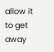allow it to get away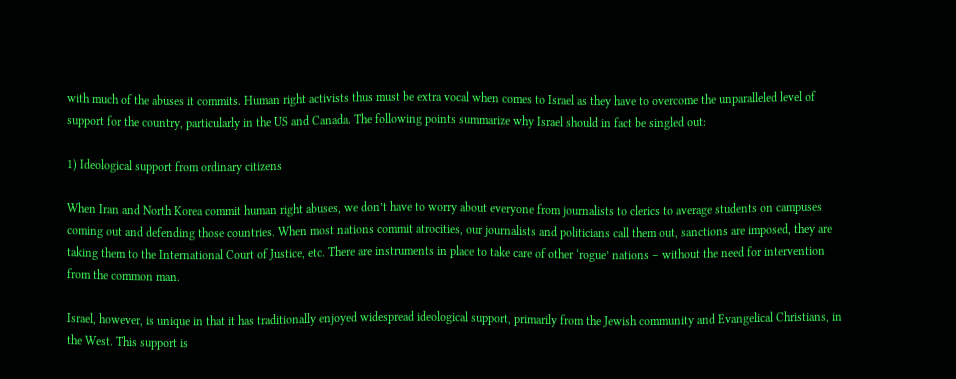with much of the abuses it commits. Human right activists thus must be extra vocal when comes to Israel as they have to overcome the unparalleled level of support for the country, particularly in the US and Canada. The following points summarize why Israel should in fact be singled out:

1) Ideological support from ordinary citizens

When Iran and North Korea commit human right abuses, we don’t have to worry about everyone from journalists to clerics to average students on campuses coming out and defending those countries. When most nations commit atrocities, our journalists and politicians call them out, sanctions are imposed, they are taking them to the International Court of Justice, etc. There are instruments in place to take care of other ‘rogue’ nations – without the need for intervention from the common man.

Israel, however, is unique in that it has traditionally enjoyed widespread ideological support, primarily from the Jewish community and Evangelical Christians, in the West. This support is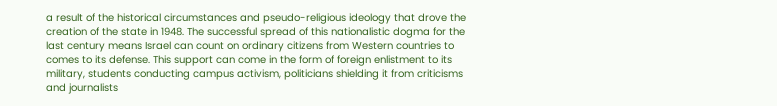a result of the historical circumstances and pseudo-religious ideology that drove the creation of the state in 1948. The successful spread of this nationalistic dogma for the last century means Israel can count on ordinary citizens from Western countries to comes to its defense. This support can come in the form of foreign enlistment to its military, students conducting campus activism, politicians shielding it from criticisms and journalists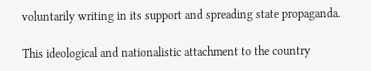voluntarily writing in its support and spreading state propaganda.

This ideological and nationalistic attachment to the country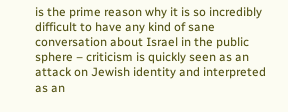is the prime reason why it is so incredibly difficult to have any kind of sane conversation about Israel in the public sphere – criticism is quickly seen as an attack on Jewish identity and interpreted as an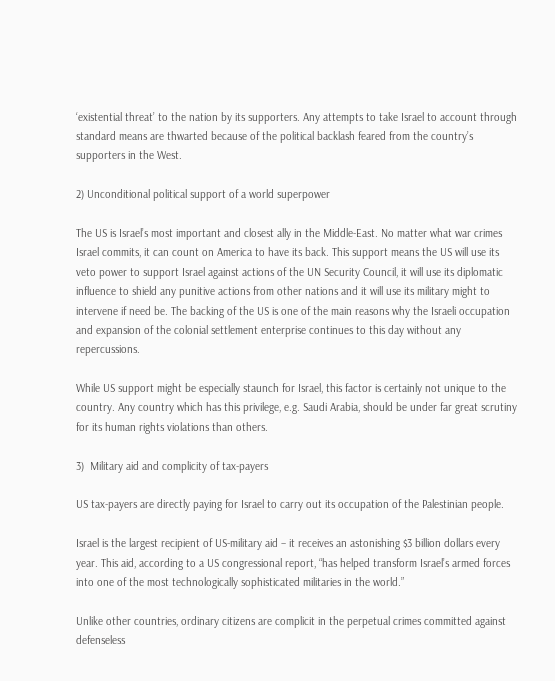‘existential threat’ to the nation by its supporters. Any attempts to take Israel to account through standard means are thwarted because of the political backlash feared from the country’s supporters in the West.

2) Unconditional political support of a world superpower

The US is Israel’s most important and closest ally in the Middle-East. No matter what war crimes Israel commits, it can count on America to have its back. This support means the US will use its veto power to support Israel against actions of the UN Security Council, it will use its diplomatic influence to shield any punitive actions from other nations and it will use its military might to intervene if need be. The backing of the US is one of the main reasons why the Israeli occupation and expansion of the colonial settlement enterprise continues to this day without any repercussions.

While US support might be especially staunch for Israel, this factor is certainly not unique to the country. Any country which has this privilege, e.g. Saudi Arabia, should be under far great scrutiny for its human rights violations than others.

3)  Military aid and complicity of tax-payers

US tax-payers are directly paying for Israel to carry out its occupation of the Palestinian people.

Israel is the largest recipient of US-military aid – it receives an astonishing $3 billion dollars every year. This aid, according to a US congressional report, “has helped transform Israel’s armed forces into one of the most technologically sophisticated militaries in the world.”

Unlike other countries, ordinary citizens are complicit in the perpetual crimes committed against defenseless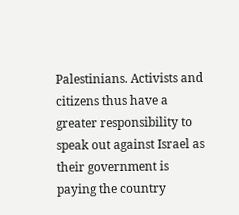Palestinians. Activists and citizens thus have a greater responsibility to speak out against Israel as their government is paying the country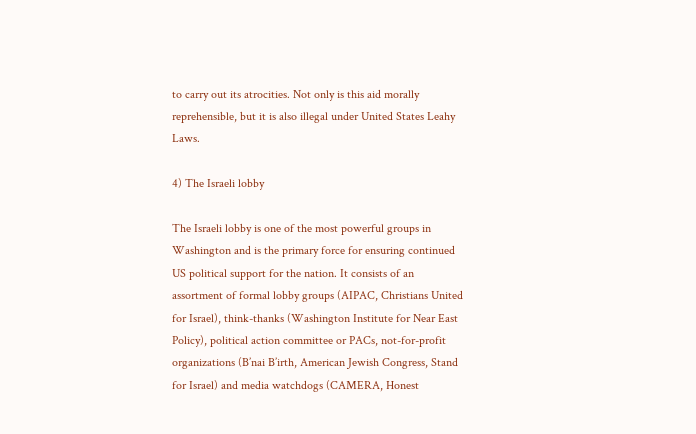to carry out its atrocities. Not only is this aid morally reprehensible, but it is also illegal under United States Leahy Laws.

4) The Israeli lobby

The Israeli lobby is one of the most powerful groups in Washington and is the primary force for ensuring continued US political support for the nation. It consists of an assortment of formal lobby groups (AIPAC, Christians United for Israel), think-thanks (Washington Institute for Near East Policy), political action committee or PACs, not-for-profit organizations (B’nai B’irth, American Jewish Congress, Stand for Israel) and media watchdogs (CAMERA, Honest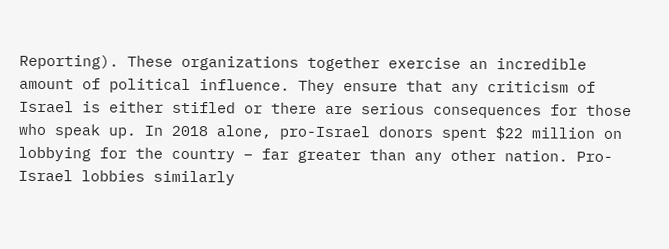Reporting). These organizations together exercise an incredible amount of political influence. They ensure that any criticism of Israel is either stifled or there are serious consequences for those who speak up. In 2018 alone, pro-Israel donors spent $22 million on lobbying for the country – far greater than any other nation. Pro-Israel lobbies similarly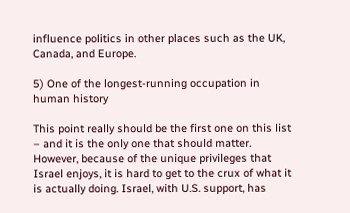influence politics in other places such as the UK, Canada, and Europe.

5) One of the longest-running occupation in human history

This point really should be the first one on this list – and it is the only one that should matter. However, because of the unique privileges that Israel enjoys, it is hard to get to the crux of what it is actually doing. Israel, with U.S. support, has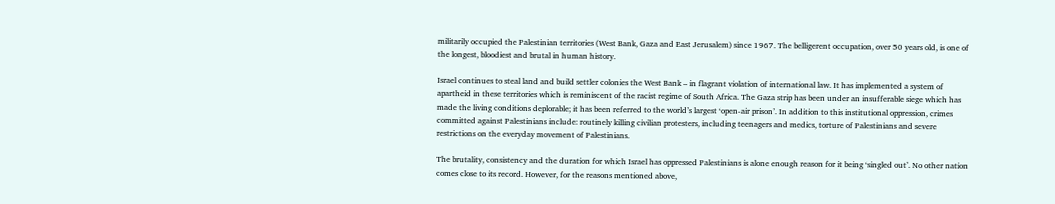militarily occupied the Palestinian territories (West Bank, Gaza and East Jerusalem) since 1967. The belligerent occupation, over 50 years old, is one of the longest, bloodiest and brutal in human history.

Israel continues to steal land and build settler colonies the West Bank – in flagrant violation of international law. It has implemented a system of apartheid in these territories which is reminiscent of the racist regime of South Africa. The Gaza strip has been under an insufferable siege which has made the living conditions deplorable; it has been referred to the world’s largest ‘open-air prison’. In addition to this institutional oppression, crimes committed against Palestinians include: routinely killing civilian protesters, including teenagers and medics, torture of Palestinians and severe restrictions on the everyday movement of Palestinians.

The brutality, consistency and the duration for which Israel has oppressed Palestinians is alone enough reason for it being ‘singled out’. No other nation comes close to its record. However, for the reasons mentioned above,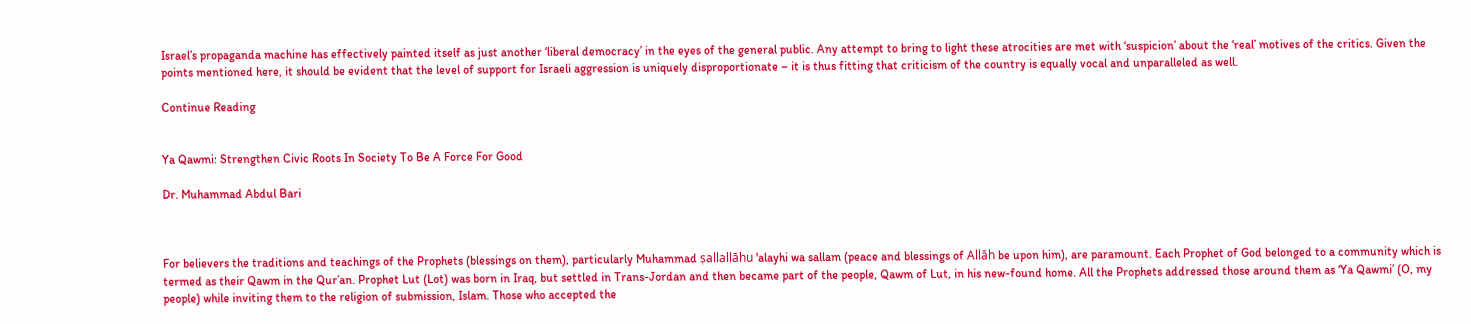Israel’s propaganda machine has effectively painted itself as just another ‘liberal democracy’ in the eyes of the general public. Any attempt to bring to light these atrocities are met with ‘suspicion’ about the ‘real’ motives of the critics. Given the points mentioned here, it should be evident that the level of support for Israeli aggression is uniquely disproportionate – it is thus fitting that criticism of the country is equally vocal and unparalleled as well.

Continue Reading


Ya Qawmi: Strengthen Civic Roots In Society To Be A Force For Good

Dr. Muhammad Abdul Bari



For believers the traditions and teachings of the Prophets (blessings on them), particularly Muhammad ṣallallāhu 'alayhi wa sallam (peace and blessings of Allāh be upon him), are paramount. Each Prophet of God belonged to a community which is termed as their Qawm in the Qur’an. Prophet Lut (Lot) was born in Iraq, but settled in Trans-Jordan and then became part of the people, Qawm of Lut, in his new-found home. All the Prophets addressed those around them as ‘Ya Qawmi’ (O, my people) while inviting them to the religion of submission, Islam. Those who accepted the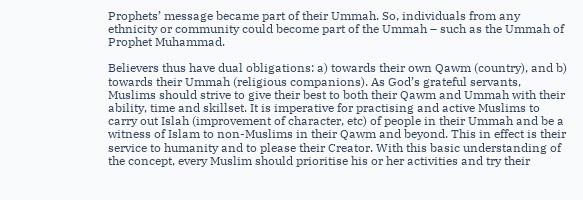Prophets’ message became part of their Ummah. So, individuals from any ethnicity or community could become part of the Ummah – such as the Ummah of Prophet Muhammad.

Believers thus have dual obligations: a) towards their own Qawm (country), and b) towards their Ummah (religious companions). As God’s grateful servants, Muslims should strive to give their best to both their Qawm and Ummah with their ability, time and skillset. It is imperative for practising and active Muslims to carry out Islah (improvement of character, etc) of people in their Ummah and be a witness of Islam to non-Muslims in their Qawm and beyond. This in effect is their service to humanity and to please their Creator. With this basic understanding of the concept, every Muslim should prioritise his or her activities and try their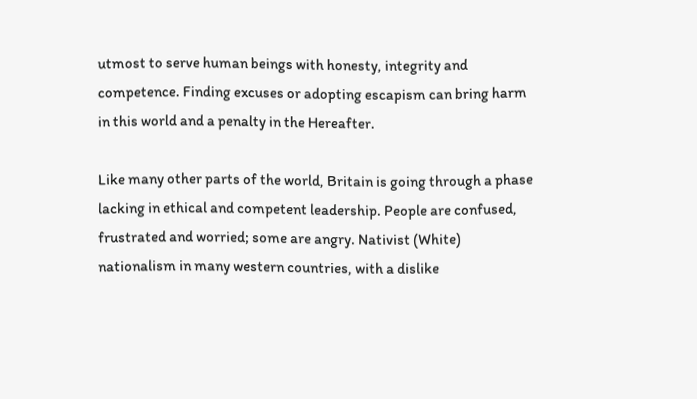utmost to serve human beings with honesty, integrity and competence. Finding excuses or adopting escapism can bring harm in this world and a penalty in the Hereafter.

Like many other parts of the world, Britain is going through a phase lacking in ethical and competent leadership. People are confused, frustrated and worried; some are angry. Nativist (White) nationalism in many western countries, with a dislike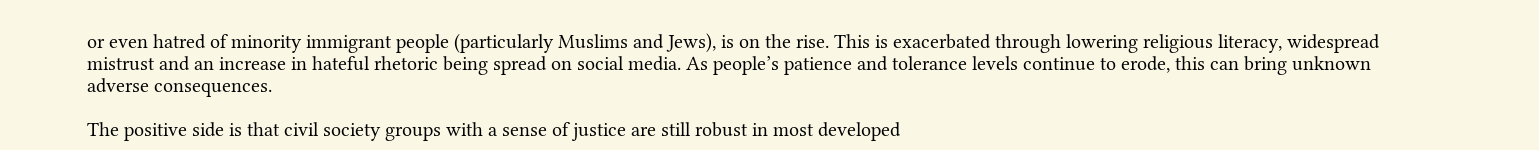or even hatred of minority immigrant people (particularly Muslims and Jews), is on the rise. This is exacerbated through lowering religious literacy, widespread mistrust and an increase in hateful rhetoric being spread on social media. As people’s patience and tolerance levels continue to erode, this can bring unknown adverse consequences.

The positive side is that civil society groups with a sense of justice are still robust in most developed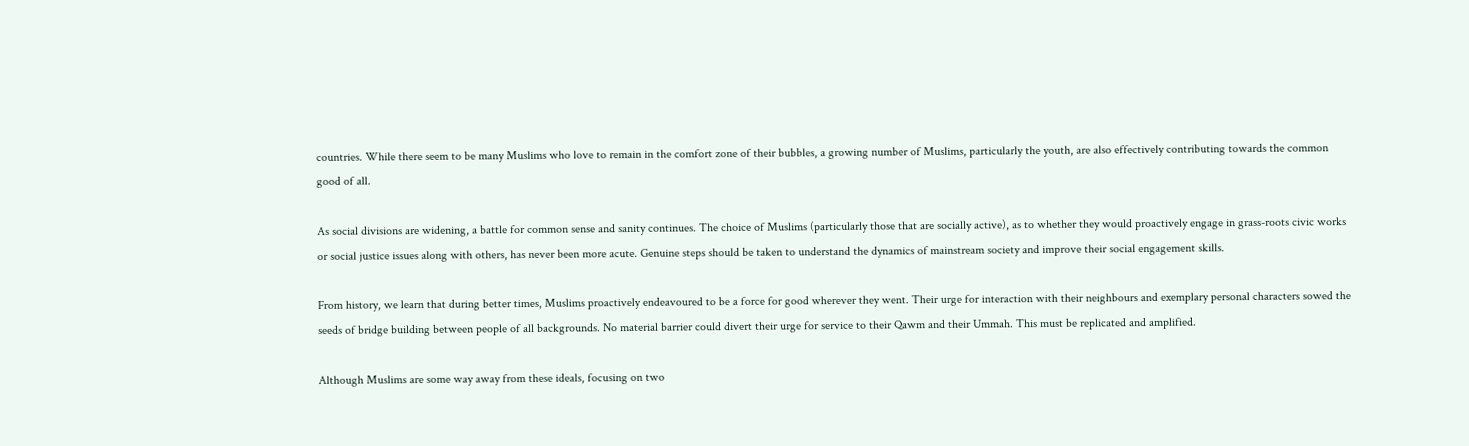countries. While there seem to be many Muslims who love to remain in the comfort zone of their bubbles, a growing number of Muslims, particularly the youth, are also effectively contributing towards the common good of all.

As social divisions are widening, a battle for common sense and sanity continues. The choice of Muslims (particularly those that are socially active), as to whether they would proactively engage in grass-roots civic works or social justice issues along with others, has never been more acute. Genuine steps should be taken to understand the dynamics of mainstream society and improve their social engagement skills.

From history, we learn that during better times, Muslims proactively endeavoured to be a force for good wherever they went. Their urge for interaction with their neighbours and exemplary personal characters sowed the seeds of bridge building between people of all backgrounds. No material barrier could divert their urge for service to their Qawm and their Ummah. This must be replicated and amplified.

Although Muslims are some way away from these ideals, focusing on two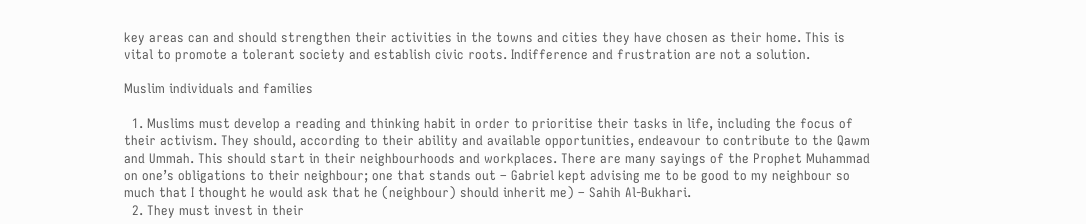key areas can and should strengthen their activities in the towns and cities they have chosen as their home. This is vital to promote a tolerant society and establish civic roots. Indifference and frustration are not a solution.

Muslim individuals and families

  1. Muslims must develop a reading and thinking habit in order to prioritise their tasks in life, including the focus of their activism. They should, according to their ability and available opportunities, endeavour to contribute to the Qawm and Ummah. This should start in their neighbourhoods and workplaces. There are many sayings of the Prophet Muhammad on one’s obligations to their neighbour; one that stands out – Gabriel kept advising me to be good to my neighbour so much that I thought he would ask that he (neighbour) should inherit me) – Sahih Al-Bukhari.
  2. They must invest in their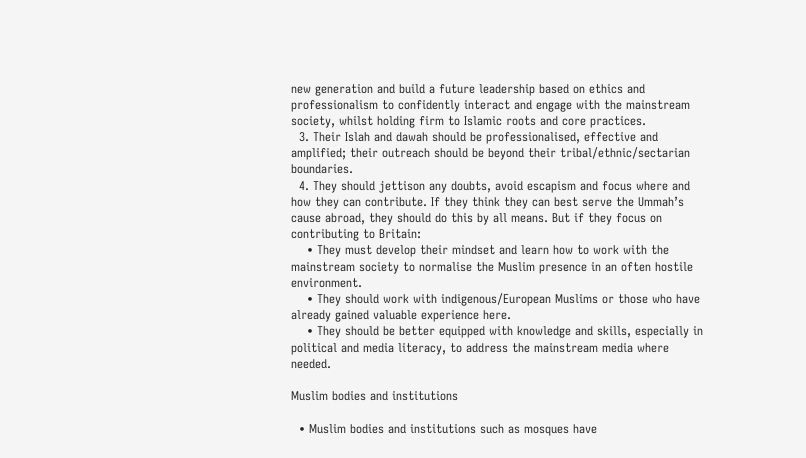new generation and build a future leadership based on ethics and professionalism to confidently interact and engage with the mainstream society, whilst holding firm to Islamic roots and core practices.
  3. Their Islah and dawah should be professionalised, effective and amplified; their outreach should be beyond their tribal/ethnic/sectarian boundaries.
  4. They should jettison any doubts, avoid escapism and focus where and how they can contribute. If they think they can best serve the Ummah’s cause abroad, they should do this by all means. But if they focus on contributing to Britain:
    • They must develop their mindset and learn how to work with the mainstream society to normalise the Muslim presence in an often hostile environment.
    • They should work with indigenous/European Muslims or those who have already gained valuable experience here.
    • They should be better equipped with knowledge and skills, especially in political and media literacy, to address the mainstream media where needed.

Muslim bodies and institutions

  • Muslim bodies and institutions such as mosques have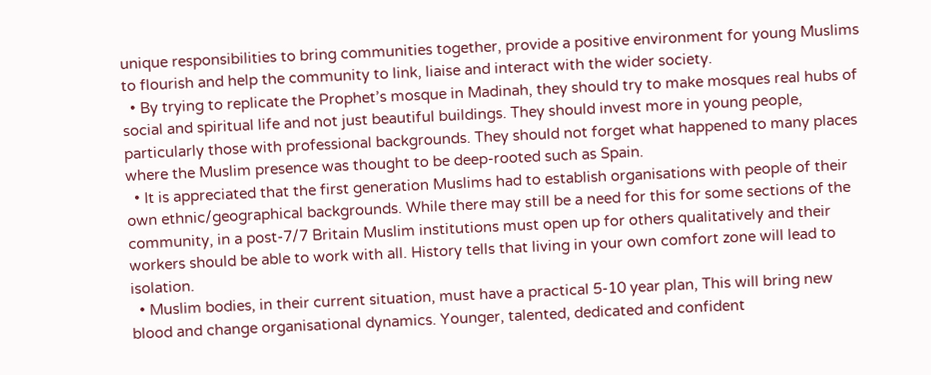unique responsibilities to bring communities together, provide a positive environment for young Muslims to flourish and help the community to link, liaise and interact with the wider society.
  • By trying to replicate the Prophet’s mosque in Madinah, they should try to make mosques real hubs of social and spiritual life and not just beautiful buildings. They should invest more in young people, particularly those with professional backgrounds. They should not forget what happened to many places where the Muslim presence was thought to be deep-rooted such as Spain.
  • It is appreciated that the first generation Muslims had to establish organisations with people of their own ethnic/geographical backgrounds. While there may still be a need for this for some sections of the community, in a post-7/7 Britain Muslim institutions must open up for others qualitatively and their workers should be able to work with all. History tells that living in your own comfort zone will lead to isolation.
  • Muslim bodies, in their current situation, must have a practical 5-10 year plan, This will bring new blood and change organisational dynamics. Younger, talented, dedicated and confident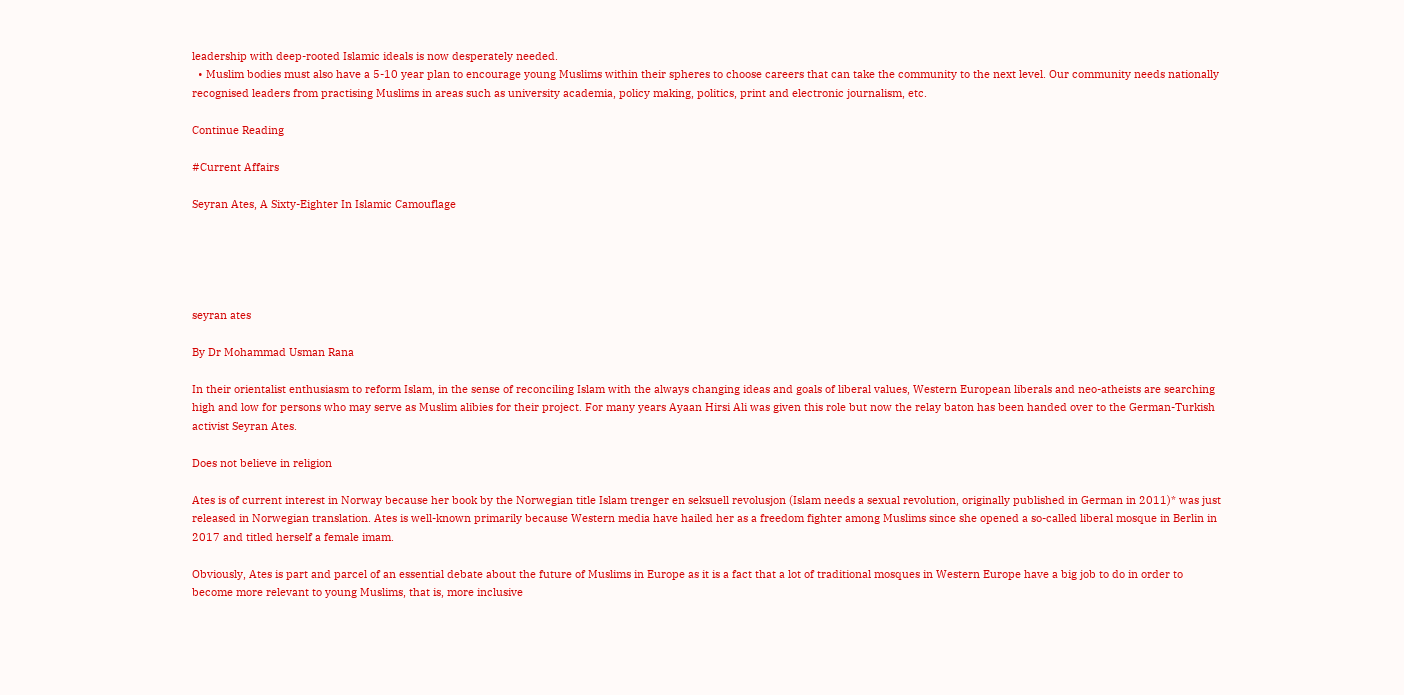leadership with deep-rooted Islamic ideals is now desperately needed.
  • Muslim bodies must also have a 5-10 year plan to encourage young Muslims within their spheres to choose careers that can take the community to the next level. Our community needs nationally recognised leaders from practising Muslims in areas such as university academia, policy making, politics, print and electronic journalism, etc.

Continue Reading

#Current Affairs

Seyran Ates, A Sixty-Eighter In Islamic Camouflage





seyran ates

By Dr Mohammad Usman Rana

In their orientalist enthusiasm to reform Islam, in the sense of reconciling Islam with the always changing ideas and goals of liberal values, Western European liberals and neo-atheists are searching high and low for persons who may serve as Muslim alibies for their project. For many years Ayaan Hirsi Ali was given this role but now the relay baton has been handed over to the German-Turkish activist Seyran Ates.

Does not believe in religion

Ates is of current interest in Norway because her book by the Norwegian title Islam trenger en seksuell revolusjon (Islam needs a sexual revolution, originally published in German in 2011)* was just released in Norwegian translation. Ates is well-known primarily because Western media have hailed her as a freedom fighter among Muslims since she opened a so-called liberal mosque in Berlin in 2017 and titled herself a female imam.

Obviously, Ates is part and parcel of an essential debate about the future of Muslims in Europe as it is a fact that a lot of traditional mosques in Western Europe have a big job to do in order to become more relevant to young Muslims, that is, more inclusive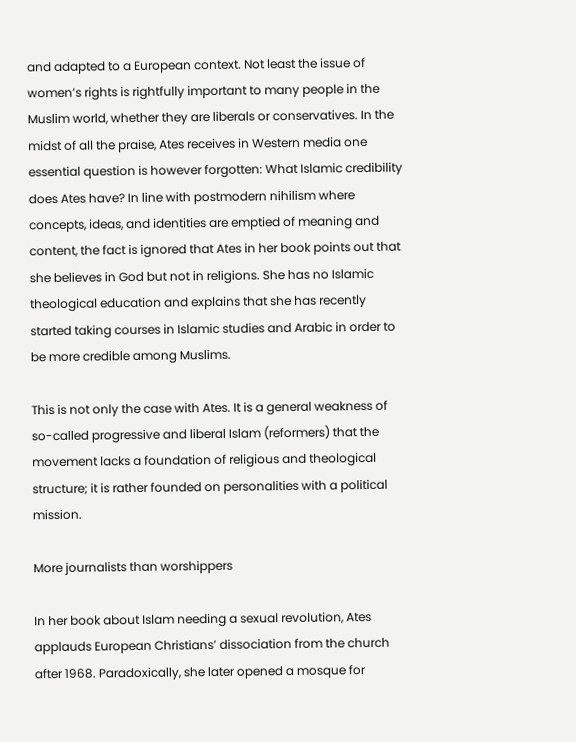and adapted to a European context. Not least the issue of women’s rights is rightfully important to many people in the Muslim world, whether they are liberals or conservatives. In the midst of all the praise, Ates receives in Western media one essential question is however forgotten: What Islamic credibility does Ates have? In line with postmodern nihilism where concepts, ideas, and identities are emptied of meaning and content, the fact is ignored that Ates in her book points out that she believes in God but not in religions. She has no Islamic theological education and explains that she has recently started taking courses in Islamic studies and Arabic in order to be more credible among Muslims.

This is not only the case with Ates. It is a general weakness of so-called progressive and liberal Islam (reformers) that the movement lacks a foundation of religious and theological structure; it is rather founded on personalities with a political mission.

More journalists than worshippers

In her book about Islam needing a sexual revolution, Ates applauds European Christians’ dissociation from the church after 1968. Paradoxically, she later opened a mosque for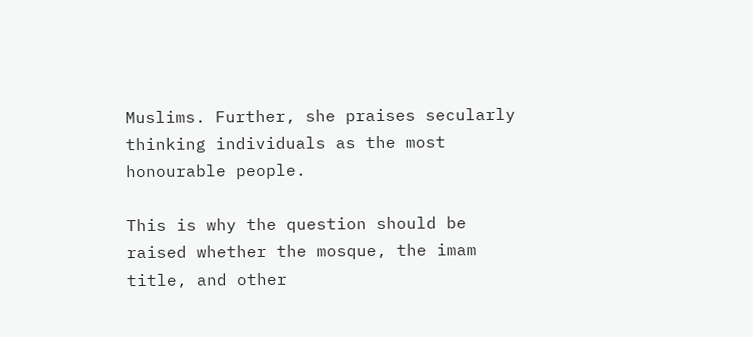Muslims. Further, she praises secularly thinking individuals as the most honourable people.

This is why the question should be raised whether the mosque, the imam title, and other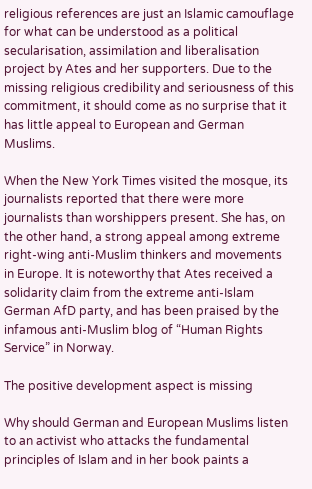religious references are just an Islamic camouflage for what can be understood as a political secularisation, assimilation and liberalisation project by Ates and her supporters. Due to the missing religious credibility and seriousness of this commitment, it should come as no surprise that it has little appeal to European and German Muslims.

When the New York Times visited the mosque, its journalists reported that there were more journalists than worshippers present. She has, on the other hand, a strong appeal among extreme right-wing anti-Muslim thinkers and movements in Europe. It is noteworthy that Ates received a solidarity claim from the extreme anti-Islam German AfD party, and has been praised by the infamous anti-Muslim blog of “Human Rights Service” in Norway.

The positive development aspect is missing

Why should German and European Muslims listen to an activist who attacks the fundamental principles of Islam and in her book paints a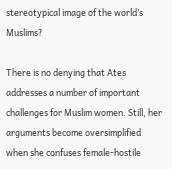stereotypical image of the world’s Muslims?

There is no denying that Ates addresses a number of important challenges for Muslim women. Still, her arguments become oversimplified when she confuses female-hostile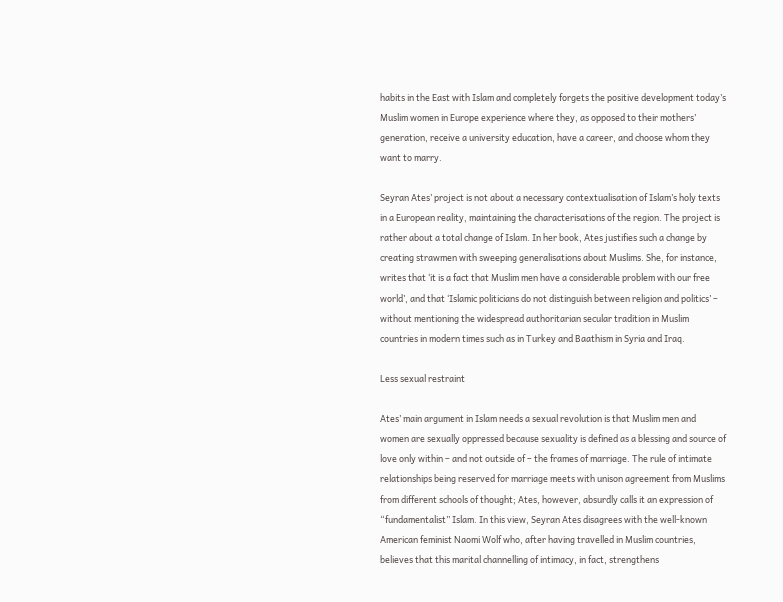habits in the East with Islam and completely forgets the positive development today’s Muslim women in Europe experience where they, as opposed to their mothers’ generation, receive a university education, have a career, and choose whom they want to marry.

Seyran Ates’ project is not about a necessary contextualisation of Islam’s holy texts in a European reality, maintaining the characterisations of the region. The project is rather about a total change of Islam. In her book, Ates justifies such a change by creating strawmen with sweeping generalisations about Muslims. She, for instance, writes that ‘it is a fact that Muslim men have a considerable problem with our free world’, and that ‘Islamic politicians do not distinguish between religion and politics’ – without mentioning the widespread authoritarian secular tradition in Muslim countries in modern times such as in Turkey and Baathism in Syria and Iraq.

Less sexual restraint

Ates’ main argument in Islam needs a sexual revolution is that Muslim men and women are sexually oppressed because sexuality is defined as a blessing and source of love only within – and not outside of – the frames of marriage. The rule of intimate relationships being reserved for marriage meets with unison agreement from Muslims from different schools of thought; Ates, however, absurdly calls it an expression of “fundamentalist” Islam. In this view, Seyran Ates disagrees with the well-known American feminist Naomi Wolf who, after having travelled in Muslim countries, believes that this marital channelling of intimacy, in fact, strengthens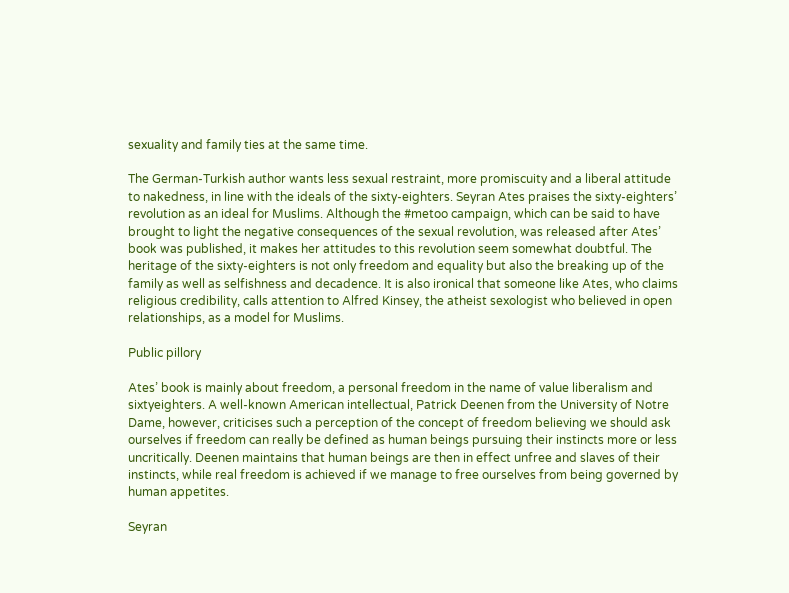sexuality and family ties at the same time.

The German-Turkish author wants less sexual restraint, more promiscuity and a liberal attitude to nakedness, in line with the ideals of the sixty-eighters. Seyran Ates praises the sixty-eighters’ revolution as an ideal for Muslims. Although the #metoo campaign, which can be said to have brought to light the negative consequences of the sexual revolution, was released after Ates’ book was published, it makes her attitudes to this revolution seem somewhat doubtful. The heritage of the sixty-eighters is not only freedom and equality but also the breaking up of the family as well as selfishness and decadence. It is also ironical that someone like Ates, who claims religious credibility, calls attention to Alfred Kinsey, the atheist sexologist who believed in open relationships, as a model for Muslims.

Public pillory

Ates’ book is mainly about freedom, a personal freedom in the name of value liberalism and sixtyeighters. A well-known American intellectual, Patrick Deenen from the University of Notre Dame, however, criticises such a perception of the concept of freedom believing we should ask ourselves if freedom can really be defined as human beings pursuing their instincts more or less uncritically. Deenen maintains that human beings are then in effect unfree and slaves of their instincts, while real freedom is achieved if we manage to free ourselves from being governed by human appetites.

Seyran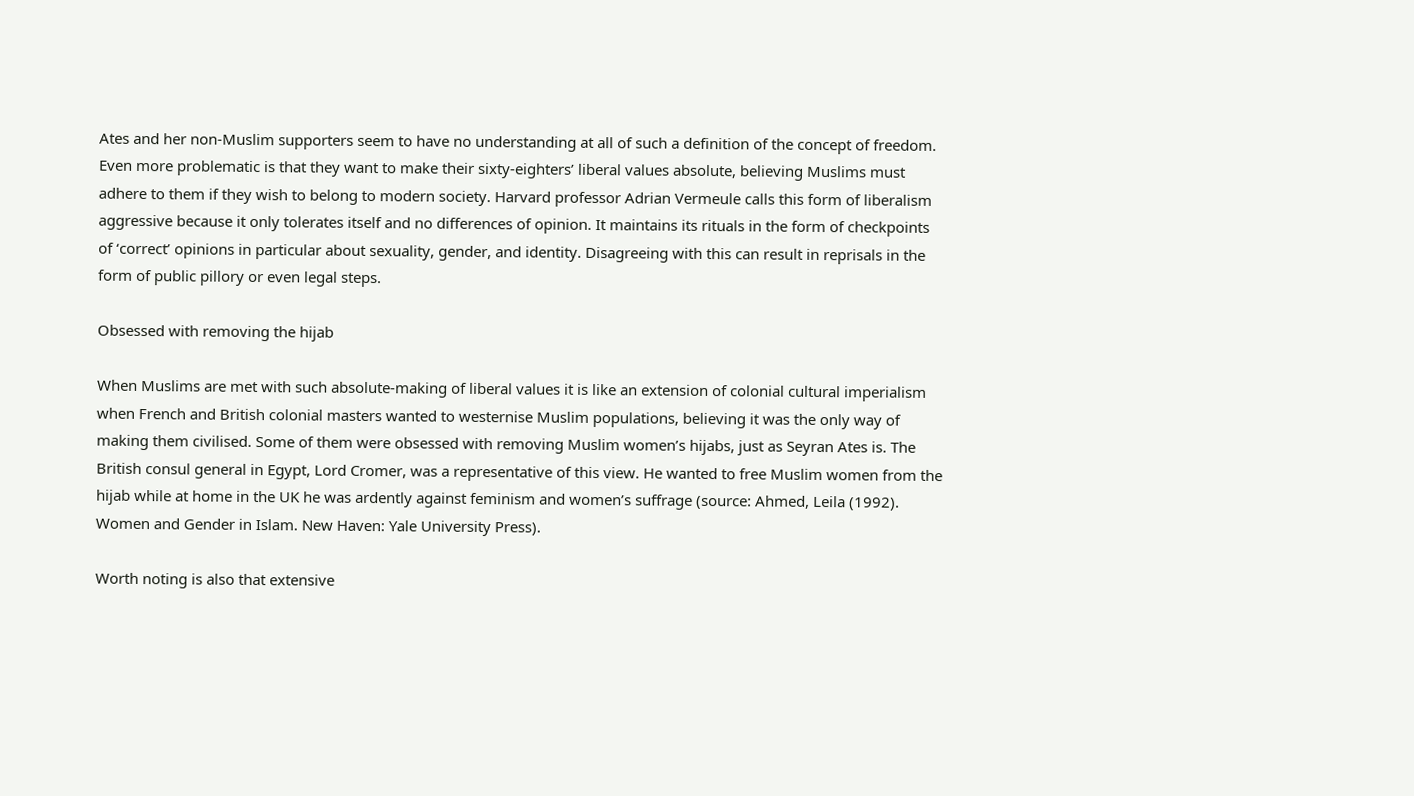Ates and her non-Muslim supporters seem to have no understanding at all of such a definition of the concept of freedom. Even more problematic is that they want to make their sixty-eighters’ liberal values absolute, believing Muslims must adhere to them if they wish to belong to modern society. Harvard professor Adrian Vermeule calls this form of liberalism aggressive because it only tolerates itself and no differences of opinion. It maintains its rituals in the form of checkpoints of ‘correct’ opinions in particular about sexuality, gender, and identity. Disagreeing with this can result in reprisals in the form of public pillory or even legal steps.

Obsessed with removing the hijab

When Muslims are met with such absolute-making of liberal values it is like an extension of colonial cultural imperialism when French and British colonial masters wanted to westernise Muslim populations, believing it was the only way of making them civilised. Some of them were obsessed with removing Muslim women’s hijabs, just as Seyran Ates is. The British consul general in Egypt, Lord Cromer, was a representative of this view. He wanted to free Muslim women from the hijab while at home in the UK he was ardently against feminism and women’s suffrage (source: Ahmed, Leila (1992). Women and Gender in Islam. New Haven: Yale University Press).

Worth noting is also that extensive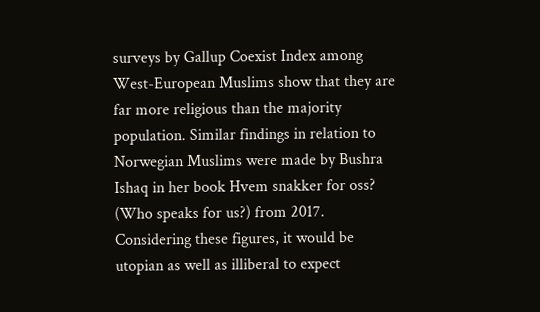surveys by Gallup Coexist Index among West-European Muslims show that they are far more religious than the majority population. Similar findings in relation to Norwegian Muslims were made by Bushra Ishaq in her book Hvem snakker for oss? (Who speaks for us?) from 2017. Considering these figures, it would be utopian as well as illiberal to expect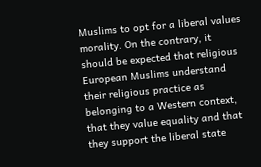Muslims to opt for a liberal values morality. On the contrary, it should be expected that religious European Muslims understand their religious practice as belonging to a Western context, that they value equality and that they support the liberal state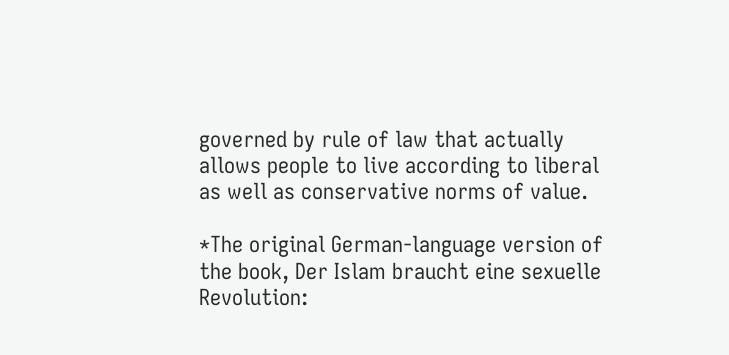governed by rule of law that actually allows people to live according to liberal as well as conservative norms of value.

*The original German-language version of the book, Der Islam braucht eine sexuelle Revolution: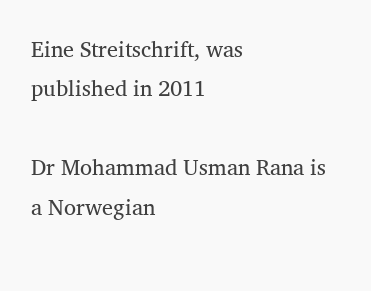Eine Streitschrift, was published in 2011

Dr Mohammad Usman Rana is a Norwegian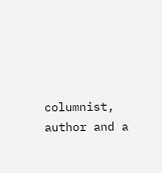columnist, author and a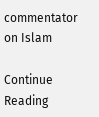commentator on Islam

Continue Reading